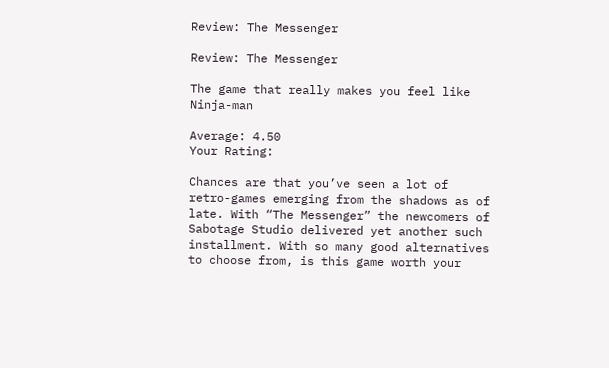Review: The Messenger

Review: The Messenger

The game that really makes you feel like Ninja-man

Average: 4.50
Your Rating:

Chances are that you’ve seen a lot of retro-games emerging from the shadows as of late. With “The Messenger” the newcomers of Sabotage Studio delivered yet another such installment. With so many good alternatives to choose from, is this game worth your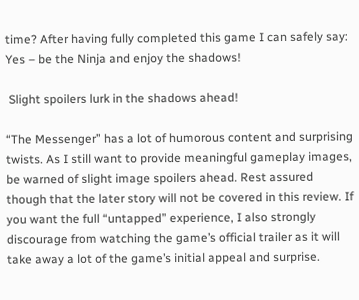time? After having fully completed this game I can safely say: Yes – be the Ninja and enjoy the shadows!

 Slight spoilers lurk in the shadows ahead!

“The Messenger” has a lot of humorous content and surprising twists. As I still want to provide meaningful gameplay images, be warned of slight image spoilers ahead. Rest assured though that the later story will not be covered in this review. If you want the full “untapped” experience, I also strongly discourage from watching the game’s official trailer as it will take away a lot of the game’s initial appeal and surprise.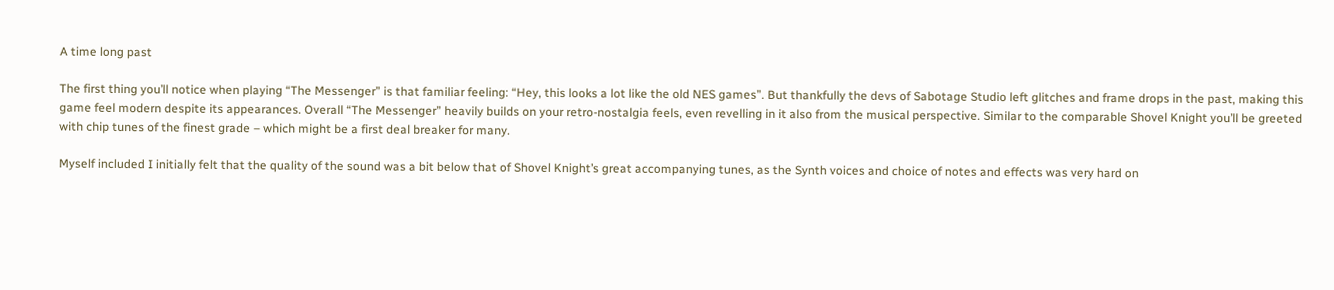A time long past

The first thing you’ll notice when playing “The Messenger” is that familiar feeling: “Hey, this looks a lot like the old NES games”. But thankfully the devs of Sabotage Studio left glitches and frame drops in the past, making this game feel modern despite its appearances. Overall “The Messenger” heavily builds on your retro-nostalgia feels, even revelling in it also from the musical perspective. Similar to the comparable Shovel Knight you’ll be greeted with chip tunes of the finest grade – which might be a first deal breaker for many.

Myself included I initially felt that the quality of the sound was a bit below that of Shovel Knight’s great accompanying tunes, as the Synth voices and choice of notes and effects was very hard on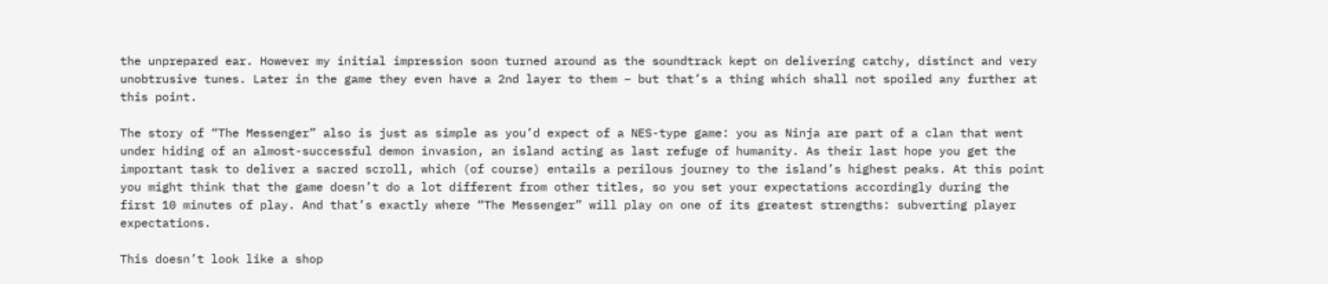the unprepared ear. However my initial impression soon turned around as the soundtrack kept on delivering catchy, distinct and very unobtrusive tunes. Later in the game they even have a 2nd layer to them – but that’s a thing which shall not spoiled any further at this point.

The story of “The Messenger” also is just as simple as you’d expect of a NES-type game: you as Ninja are part of a clan that went under hiding of an almost-successful demon invasion, an island acting as last refuge of humanity. As their last hope you get the important task to deliver a sacred scroll, which (of course) entails a perilous journey to the island’s highest peaks. At this point you might think that the game doesn’t do a lot different from other titles, so you set your expectations accordingly during the first 10 minutes of play. And that’s exactly where “The Messenger” will play on one of its greatest strengths: subverting player expectations.

This doesn’t look like a shop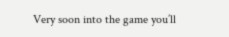Very soon into the game you’ll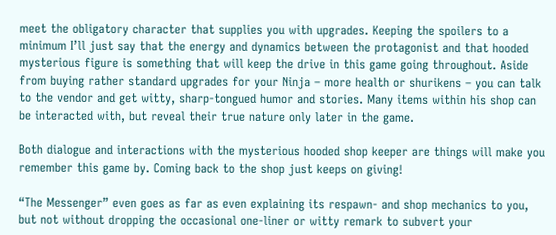meet the obligatory character that supplies you with upgrades. Keeping the spoilers to a minimum I’ll just say that the energy and dynamics between the protagonist and that hooded mysterious figure is something that will keep the drive in this game going throughout. Aside from buying rather standard upgrades for your Ninja – more health or shurikens – you can talk to the vendor and get witty, sharp-tongued humor and stories. Many items within his shop can be interacted with, but reveal their true nature only later in the game.

Both dialogue and interactions with the mysterious hooded shop keeper are things will make you remember this game by. Coming back to the shop just keeps on giving!

“The Messenger” even goes as far as even explaining its respawn- and shop mechanics to you, but not without dropping the occasional one-liner or witty remark to subvert your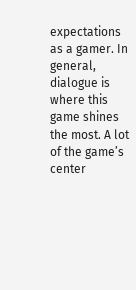expectations as a gamer. In general, dialogue is where this game shines the most. A lot of the game’s center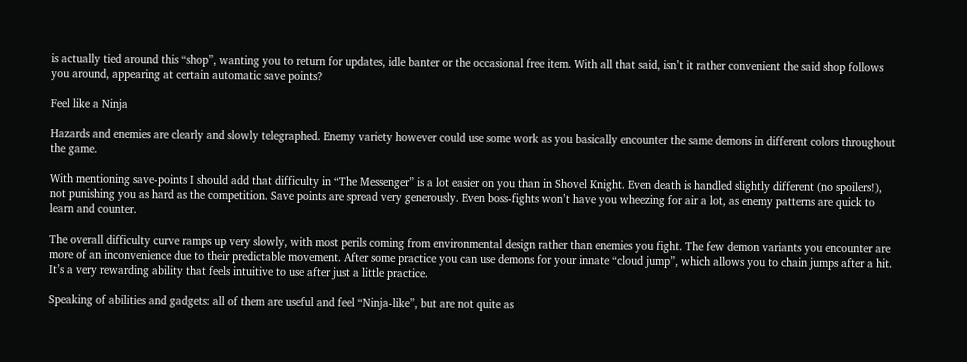is actually tied around this “shop”, wanting you to return for updates, idle banter or the occasional free item. With all that said, isn’t it rather convenient the said shop follows you around, appearing at certain automatic save points?

Feel like a Ninja

Hazards and enemies are clearly and slowly telegraphed. Enemy variety however could use some work as you basically encounter the same demons in different colors throughout the game.

With mentioning save-points I should add that difficulty in “The Messenger” is a lot easier on you than in Shovel Knight. Even death is handled slightly different (no spoilers!), not punishing you as hard as the competition. Save points are spread very generously. Even boss-fights won’t have you wheezing for air a lot, as enemy patterns are quick to learn and counter.

The overall difficulty curve ramps up very slowly, with most perils coming from environmental design rather than enemies you fight. The few demon variants you encounter are more of an inconvenience due to their predictable movement. After some practice you can use demons for your innate “cloud jump”, which allows you to chain jumps after a hit. It’s a very rewarding ability that feels intuitive to use after just a little practice.

Speaking of abilities and gadgets: all of them are useful and feel “Ninja-like”, but are not quite as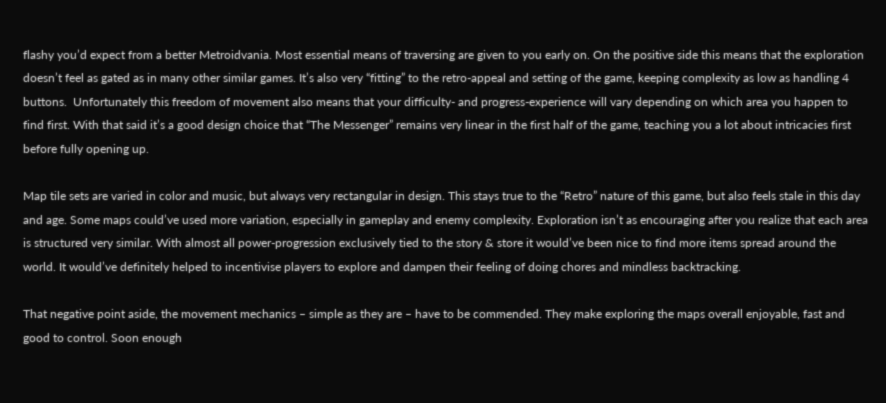flashy you’d expect from a better Metroidvania. Most essential means of traversing are given to you early on. On the positive side this means that the exploration doesn’t feel as gated as in many other similar games. It’s also very “fitting” to the retro-appeal and setting of the game, keeping complexity as low as handling 4 buttons.  Unfortunately this freedom of movement also means that your difficulty- and progress-experience will vary depending on which area you happen to find first. With that said it’s a good design choice that “The Messenger” remains very linear in the first half of the game, teaching you a lot about intricacies first before fully opening up.

Map tile sets are varied in color and music, but always very rectangular in design. This stays true to the “Retro” nature of this game, but also feels stale in this day and age. Some maps could’ve used more variation, especially in gameplay and enemy complexity. Exploration isn’t as encouraging after you realize that each area is structured very similar. With almost all power-progression exclusively tied to the story & store it would’ve been nice to find more items spread around the world. It would’ve definitely helped to incentivise players to explore and dampen their feeling of doing chores and mindless backtracking.

That negative point aside, the movement mechanics – simple as they are – have to be commended. They make exploring the maps overall enjoyable, fast and good to control. Soon enough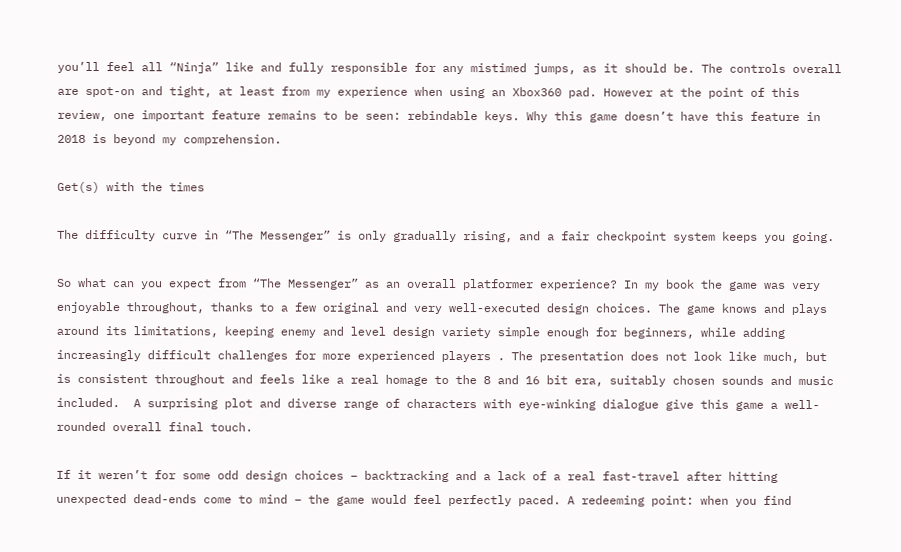you’ll feel all “Ninja” like and fully responsible for any mistimed jumps, as it should be. The controls overall are spot-on and tight, at least from my experience when using an Xbox360 pad. However at the point of this review, one important feature remains to be seen: rebindable keys. Why this game doesn’t have this feature in 2018 is beyond my comprehension.

Get(s) with the times

The difficulty curve in “The Messenger” is only gradually rising, and a fair checkpoint system keeps you going.

So what can you expect from “The Messenger” as an overall platformer experience? In my book the game was very enjoyable throughout, thanks to a few original and very well-executed design choices. The game knows and plays around its limitations, keeping enemy and level design variety simple enough for beginners, while adding increasingly difficult challenges for more experienced players . The presentation does not look like much, but is consistent throughout and feels like a real homage to the 8 and 16 bit era, suitably chosen sounds and music included.  A surprising plot and diverse range of characters with eye-winking dialogue give this game a well-rounded overall final touch.

If it weren’t for some odd design choices – backtracking and a lack of a real fast-travel after hitting unexpected dead-ends come to mind – the game would feel perfectly paced. A redeeming point: when you find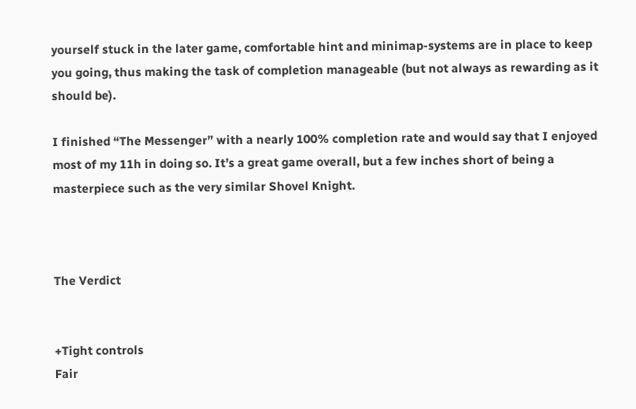yourself stuck in the later game, comfortable hint and minimap-systems are in place to keep you going, thus making the task of completion manageable (but not always as rewarding as it should be).

I finished “The Messenger” with a nearly 100% completion rate and would say that I enjoyed most of my 11h in doing so. It’s a great game overall, but a few inches short of being a masterpiece such as the very similar Shovel Knight.



The Verdict


+Tight controls
Fair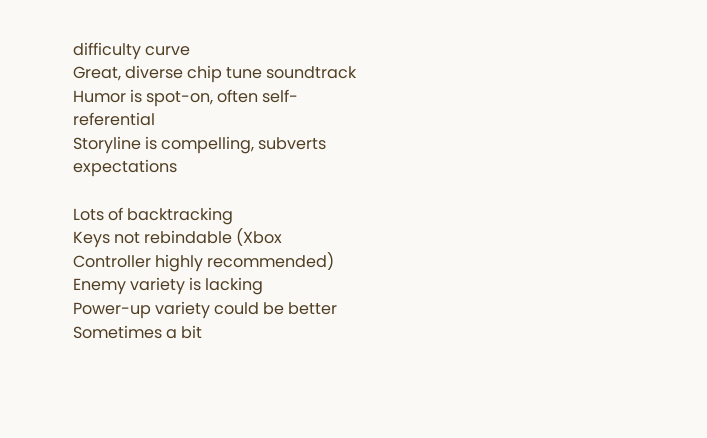difficulty curve
Great, diverse chip tune soundtrack
Humor is spot-on, often self-referential
Storyline is compelling, subverts expectations

Lots of backtracking
Keys not rebindable (Xbox Controller highly recommended)
Enemy variety is lacking
Power-up variety could be better
Sometimes a bit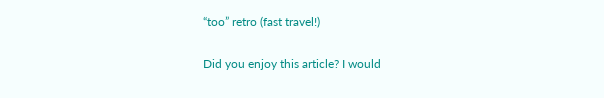“too” retro (fast travel!)

Did you enjoy this article? I would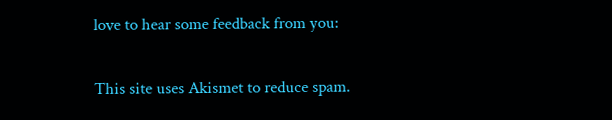love to hear some feedback from you:

This site uses Akismet to reduce spam.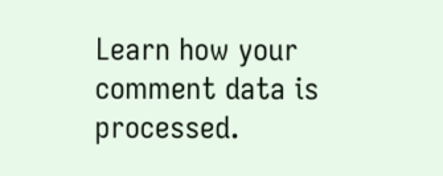Learn how your comment data is processed.